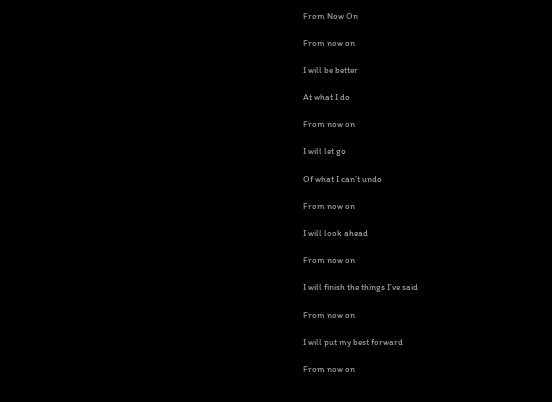From Now On

From now on

I will be better

At what I do

From now on

I will let go

Of what I can’t undo

From now on

I will look ahead

From now on

I will finish the things I’ve said

From now on

I will put my best forward

From now on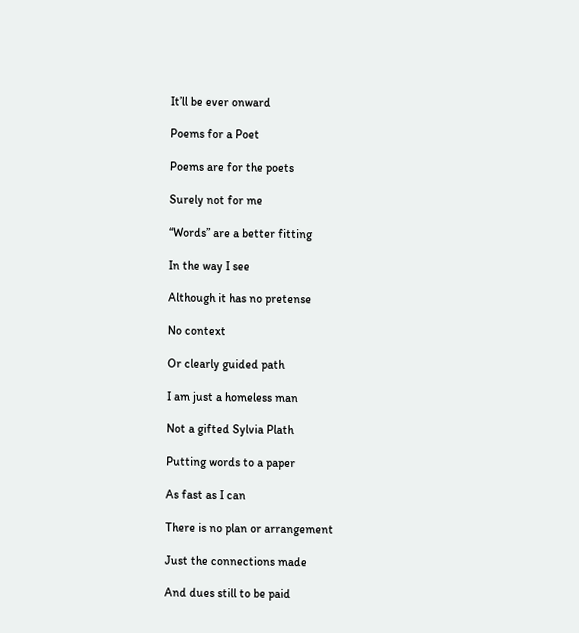It’ll be ever onward

Poems for a Poet

Poems are for the poets

Surely not for me

“Words” are a better fitting

In the way I see

Although it has no pretense

No context

Or clearly guided path

I am just a homeless man

Not a gifted Sylvia Plath

Putting words to a paper

As fast as I can

There is no plan or arrangement

Just the connections made

And dues still to be paid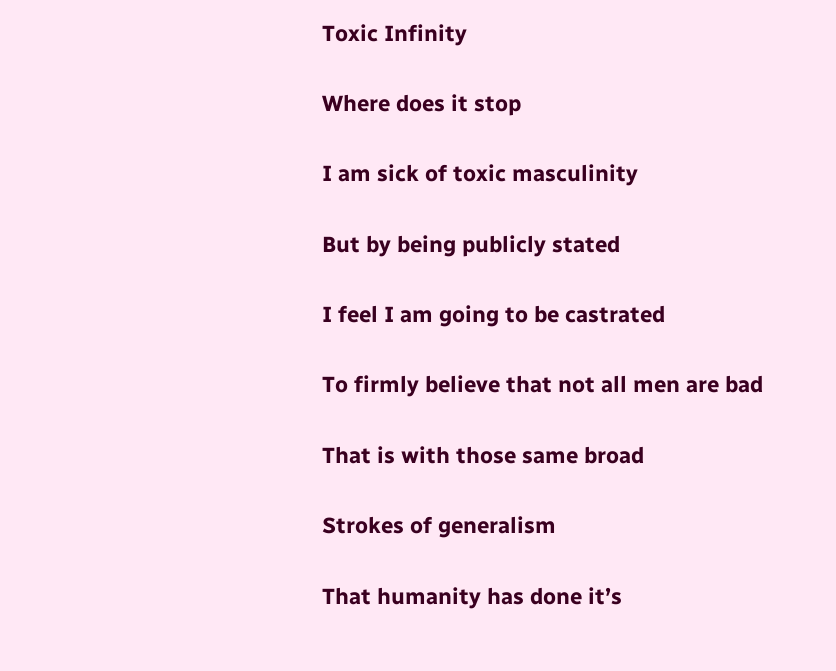Toxic Infinity

Where does it stop

I am sick of toxic masculinity

But by being publicly stated

I feel I am going to be castrated

To firmly believe that not all men are bad

That is with those same broad

Strokes of generalism

That humanity has done it’s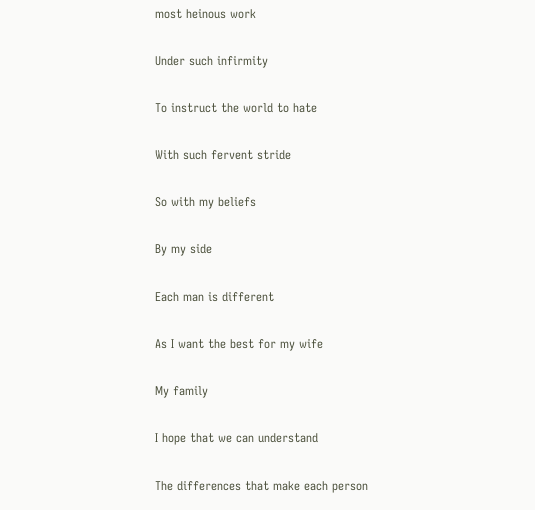most heinous work

Under such infirmity

To instruct the world to hate

With such fervent stride

So with my beliefs

By my side

Each man is different

As I want the best for my wife

My family

I hope that we can understand

The differences that make each person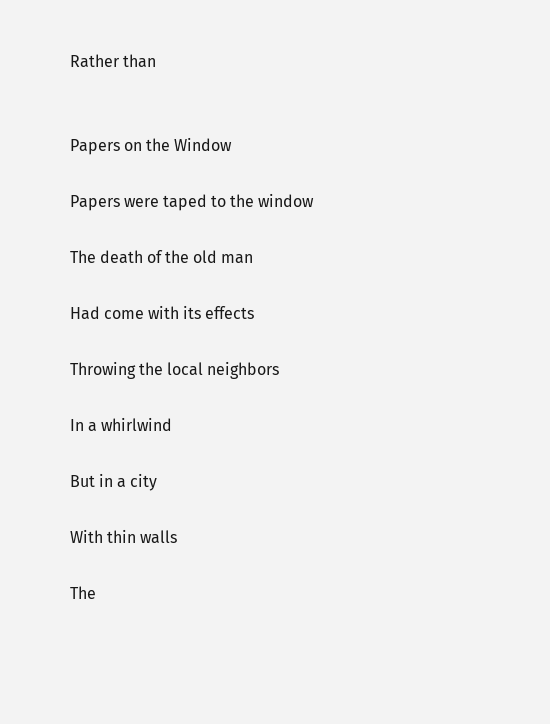Rather than


Papers on the Window

Papers were taped to the window

The death of the old man

Had come with its effects

Throwing the local neighbors

In a whirlwind

But in a city

With thin walls

The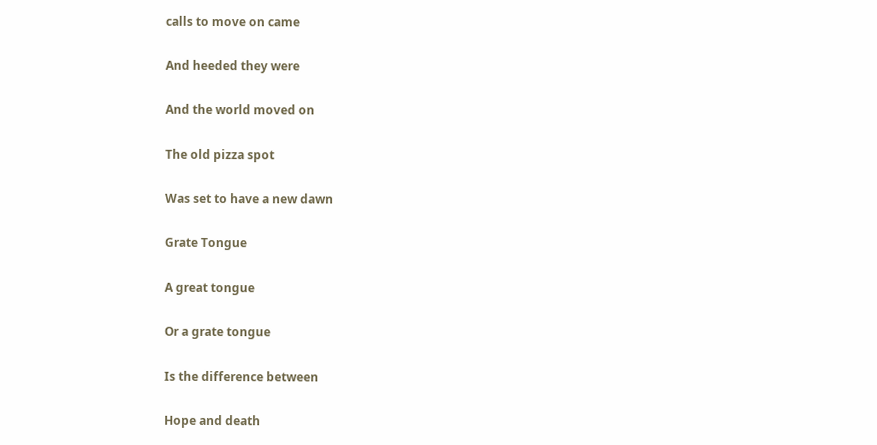calls to move on came

And heeded they were

And the world moved on

The old pizza spot

Was set to have a new dawn

Grate Tongue

A great tongue

Or a grate tongue

Is the difference between

Hope and death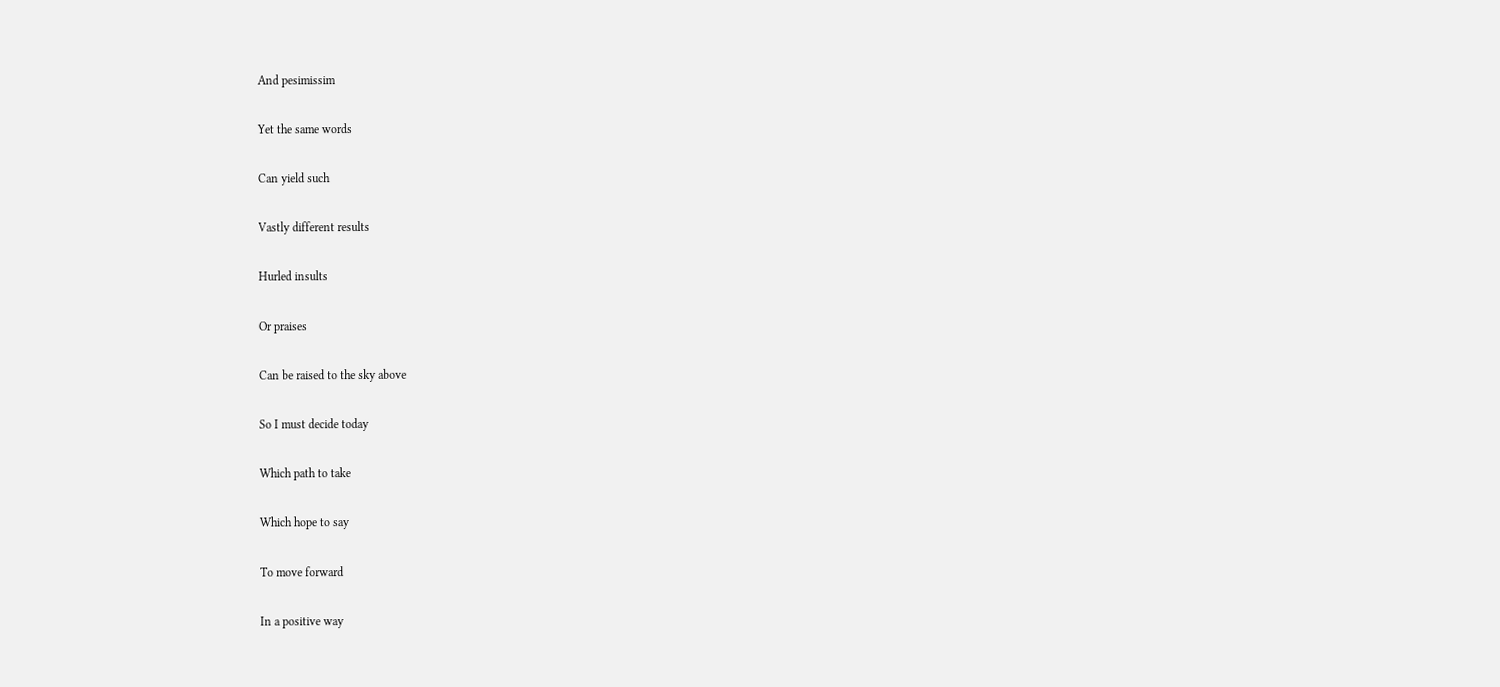And pesimissim

Yet the same words

Can yield such

Vastly different results

Hurled insults

Or praises

Can be raised to the sky above

So I must decide today

Which path to take

Which hope to say

To move forward

In a positive way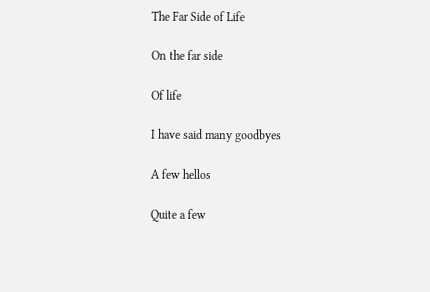The Far Side of Life

On the far side

Of life

I have said many goodbyes

A few hellos

Quite a few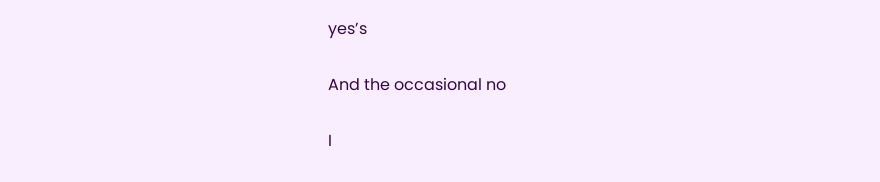yes’s

And the occasional no

I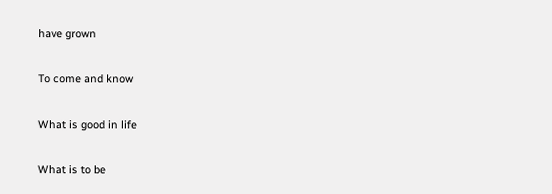have grown

To come and know

What is good in life

What is to be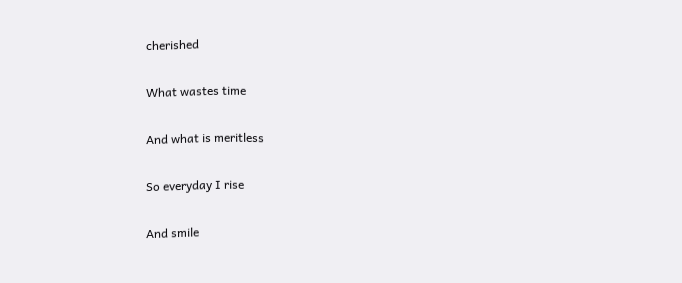cherished

What wastes time

And what is meritless

So everyday I rise

And smile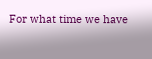For what time we have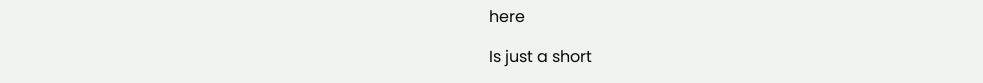here

Is just a short